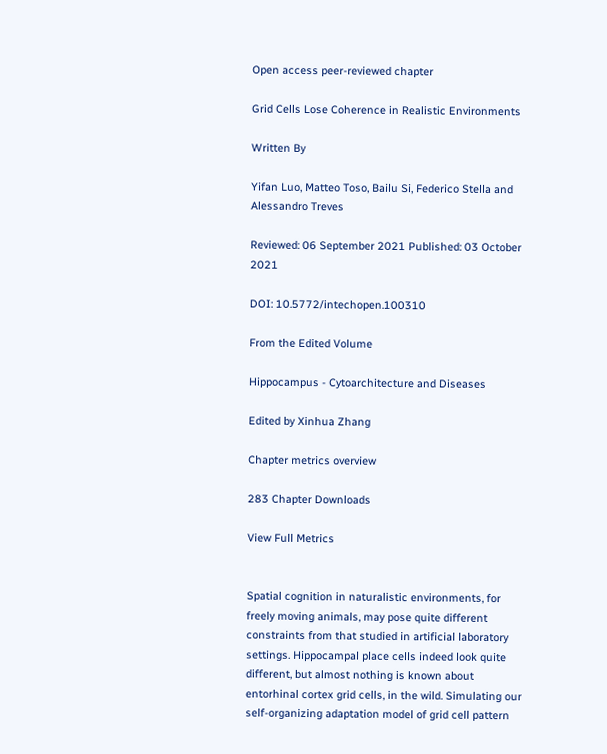Open access peer-reviewed chapter

Grid Cells Lose Coherence in Realistic Environments

Written By

Yifan Luo, Matteo Toso, Bailu Si, Federico Stella and Alessandro Treves

Reviewed: 06 September 2021 Published: 03 October 2021

DOI: 10.5772/intechopen.100310

From the Edited Volume

Hippocampus - Cytoarchitecture and Diseases

Edited by Xinhua Zhang

Chapter metrics overview

283 Chapter Downloads

View Full Metrics


Spatial cognition in naturalistic environments, for freely moving animals, may pose quite different constraints from that studied in artificial laboratory settings. Hippocampal place cells indeed look quite different, but almost nothing is known about entorhinal cortex grid cells, in the wild. Simulating our self-organizing adaptation model of grid cell pattern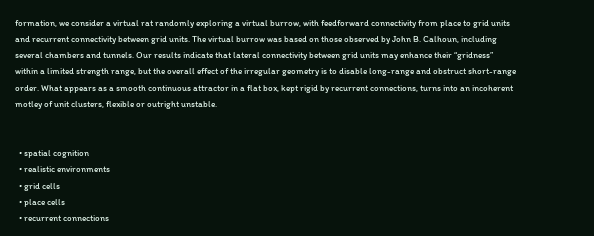formation, we consider a virtual rat randomly exploring a virtual burrow, with feedforward connectivity from place to grid units and recurrent connectivity between grid units. The virtual burrow was based on those observed by John B. Calhoun, including several chambers and tunnels. Our results indicate that lateral connectivity between grid units may enhance their “gridness” within a limited strength range, but the overall effect of the irregular geometry is to disable long-range and obstruct short-range order. What appears as a smooth continuous attractor in a flat box, kept rigid by recurrent connections, turns into an incoherent motley of unit clusters, flexible or outright unstable.


  • spatial cognition
  • realistic environments
  • grid cells
  • place cells
  • recurrent connections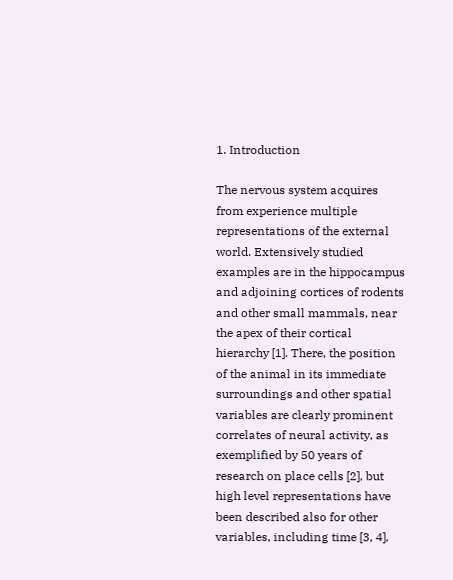1. Introduction

The nervous system acquires from experience multiple representations of the external world. Extensively studied examples are in the hippocampus and adjoining cortices of rodents and other small mammals, near the apex of their cortical hierarchy [1]. There, the position of the animal in its immediate surroundings and other spatial variables are clearly prominent correlates of neural activity, as exemplified by 50 years of research on place cells [2], but high level representations have been described also for other variables, including time [3, 4],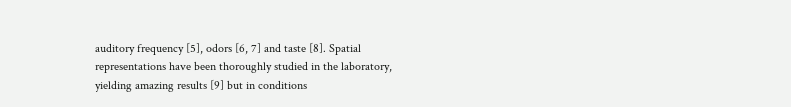auditory frequency [5], odors [6, 7] and taste [8]. Spatial representations have been thoroughly studied in the laboratory, yielding amazing results [9] but in conditions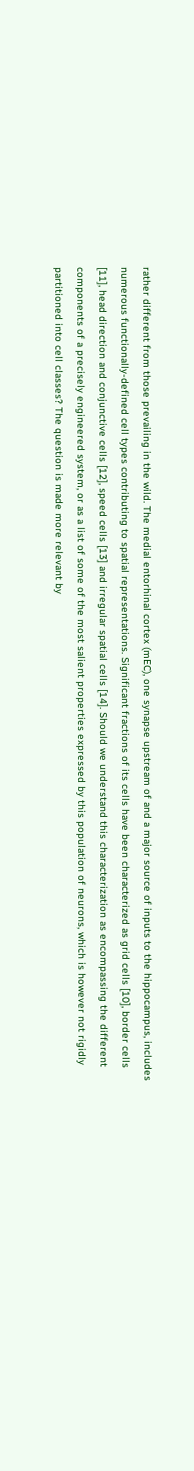rather different from those prevailing in the wild. The medial entorhinal cortex (mEC), one synapse upstream of and a major source of inputs to the hippocampus, includes numerous functionally-defined cell types contributing to spatial representations. Significant fractions of its cells have been characterized as grid cells [10], border cells [11], head direction and conjunctive cells [12], speed cells [13] and irregular spatial cells [14]. Should we understand this characterization as encompassing the different components of a precisely engineered system, or as a list of some of the most salient properties expressed by this population of neurons, which is however not rigidly partitioned into cell classes? The question is made more relevant by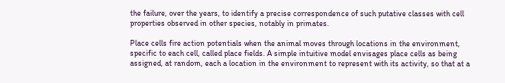the failure, over the years, to identify a precise correspondence of such putative classes with cell properties observed in other species, notably in primates.

Place cells fire action potentials when the animal moves through locations in the environment, specific to each cell, called place fields. A simple intuitive model envisages place cells as being assigned, at random, each a location in the environment to represent with its activity, so that at a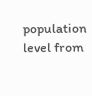population level from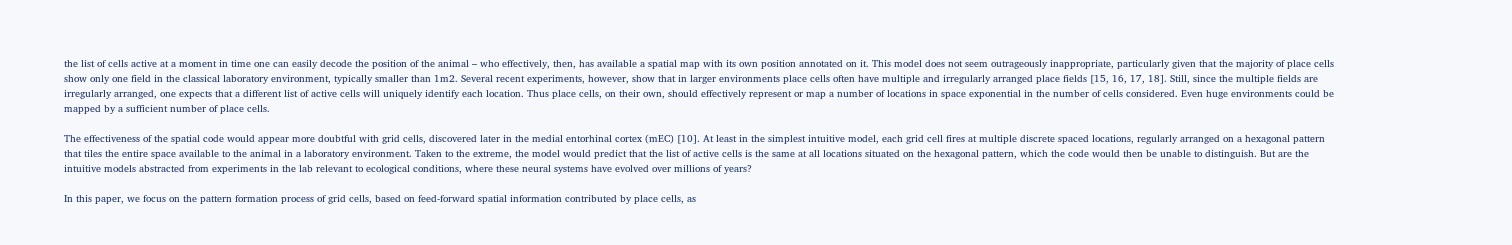the list of cells active at a moment in time one can easily decode the position of the animal – who effectively, then, has available a spatial map with its own position annotated on it. This model does not seem outrageously inappropriate, particularly given that the majority of place cells show only one field in the classical laboratory environment, typically smaller than 1m2. Several recent experiments, however, show that in larger environments place cells often have multiple and irregularly arranged place fields [15, 16, 17, 18]. Still, since the multiple fields are irregularly arranged, one expects that a different list of active cells will uniquely identify each location. Thus place cells, on their own, should effectively represent or map a number of locations in space exponential in the number of cells considered. Even huge environments could be mapped by a sufficient number of place cells.

The effectiveness of the spatial code would appear more doubtful with grid cells, discovered later in the medial entorhinal cortex (mEC) [10]. At least in the simplest intuitive model, each grid cell fires at multiple discrete spaced locations, regularly arranged on a hexagonal pattern that tiles the entire space available to the animal in a laboratory environment. Taken to the extreme, the model would predict that the list of active cells is the same at all locations situated on the hexagonal pattern, which the code would then be unable to distinguish. But are the intuitive models abstracted from experiments in the lab relevant to ecological conditions, where these neural systems have evolved over millions of years?

In this paper, we focus on the pattern formation process of grid cells, based on feed-forward spatial information contributed by place cells, as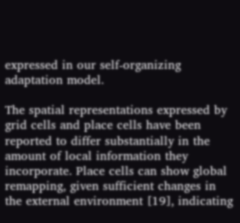expressed in our self-organizing adaptation model.

The spatial representations expressed by grid cells and place cells have been reported to differ substantially in the amount of local information they incorporate. Place cells can show global remapping, given sufficient changes in the external environment [19], indicating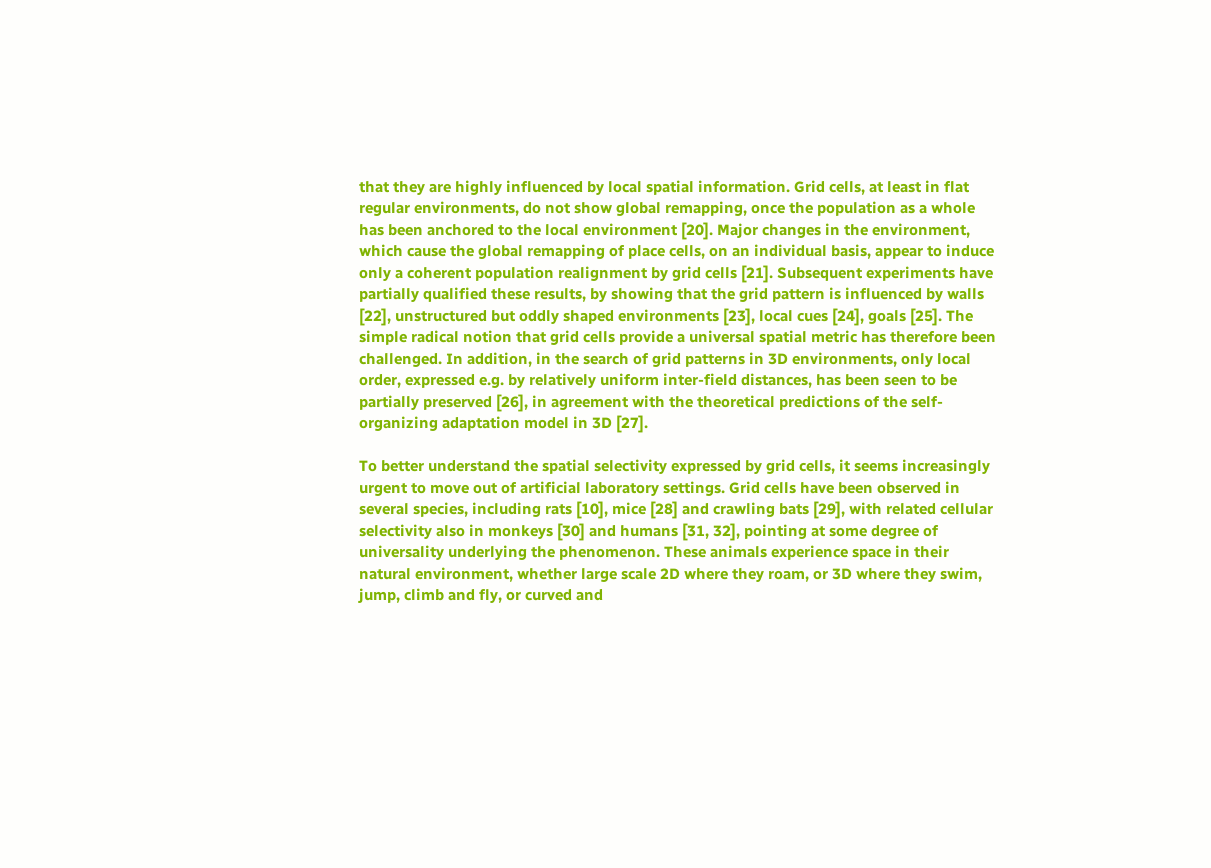that they are highly influenced by local spatial information. Grid cells, at least in flat regular environments, do not show global remapping, once the population as a whole has been anchored to the local environment [20]. Major changes in the environment, which cause the global remapping of place cells, on an individual basis, appear to induce only a coherent population realignment by grid cells [21]. Subsequent experiments have partially qualified these results, by showing that the grid pattern is influenced by walls [22], unstructured but oddly shaped environments [23], local cues [24], goals [25]. The simple radical notion that grid cells provide a universal spatial metric has therefore been challenged. In addition, in the search of grid patterns in 3D environments, only local order, expressed e.g. by relatively uniform inter-field distances, has been seen to be partially preserved [26], in agreement with the theoretical predictions of the self-organizing adaptation model in 3D [27].

To better understand the spatial selectivity expressed by grid cells, it seems increasingly urgent to move out of artificial laboratory settings. Grid cells have been observed in several species, including rats [10], mice [28] and crawling bats [29], with related cellular selectivity also in monkeys [30] and humans [31, 32], pointing at some degree of universality underlying the phenomenon. These animals experience space in their natural environment, whether large scale 2D where they roam, or 3D where they swim, jump, climb and fly, or curved and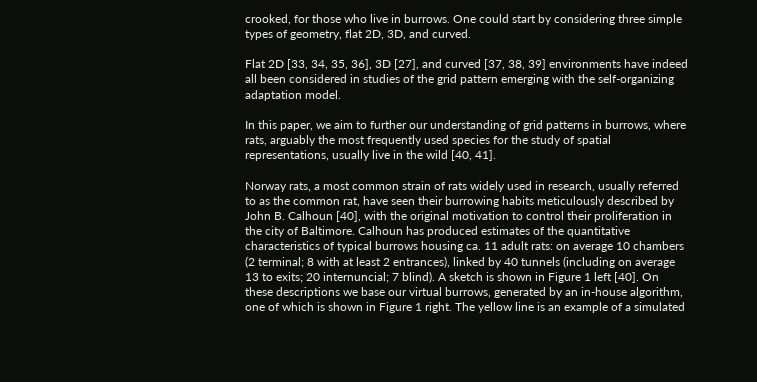crooked, for those who live in burrows. One could start by considering three simple types of geometry, flat 2D, 3D, and curved.

Flat 2D [33, 34, 35, 36], 3D [27], and curved [37, 38, 39] environments have indeed all been considered in studies of the grid pattern emerging with the self-organizing adaptation model.

In this paper, we aim to further our understanding of grid patterns in burrows, where rats, arguably the most frequently used species for the study of spatial representations, usually live in the wild [40, 41].

Norway rats, a most common strain of rats widely used in research, usually referred to as the common rat, have seen their burrowing habits meticulously described by John B. Calhoun [40], with the original motivation to control their proliferation in the city of Baltimore. Calhoun has produced estimates of the quantitative characteristics of typical burrows housing ca. 11 adult rats: on average 10 chambers (2 terminal; 8 with at least 2 entrances), linked by 40 tunnels (including on average 13 to exits; 20 internuncial; 7 blind). A sketch is shown in Figure 1 left [40]. On these descriptions we base our virtual burrows, generated by an in-house algorithm, one of which is shown in Figure 1 right. The yellow line is an example of a simulated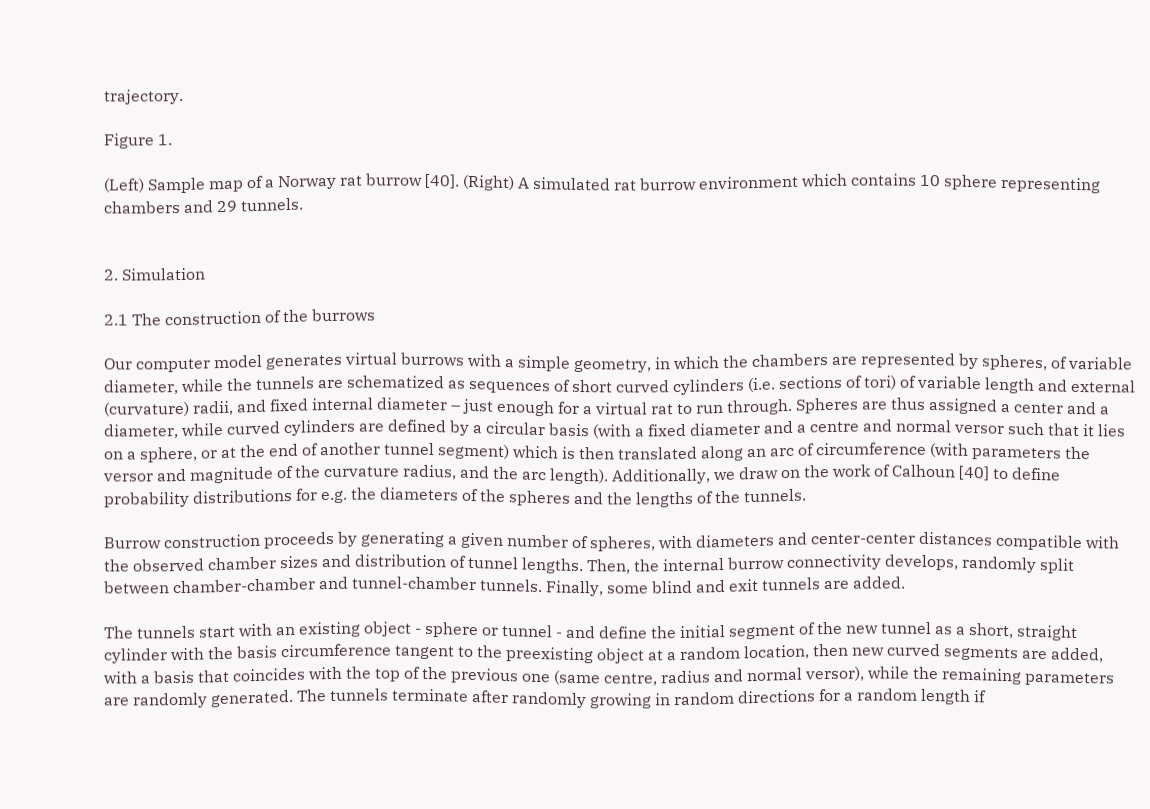trajectory.

Figure 1.

(Left) Sample map of a Norway rat burrow [40]. (Right) A simulated rat burrow environment which contains 10 sphere representing chambers and 29 tunnels.


2. Simulation

2.1 The construction of the burrows

Our computer model generates virtual burrows with a simple geometry, in which the chambers are represented by spheres, of variable diameter, while the tunnels are schematized as sequences of short curved cylinders (i.e. sections of tori) of variable length and external (curvature) radii, and fixed internal diameter – just enough for a virtual rat to run through. Spheres are thus assigned a center and a diameter, while curved cylinders are defined by a circular basis (with a fixed diameter and a centre and normal versor such that it lies on a sphere, or at the end of another tunnel segment) which is then translated along an arc of circumference (with parameters the versor and magnitude of the curvature radius, and the arc length). Additionally, we draw on the work of Calhoun [40] to define probability distributions for e.g. the diameters of the spheres and the lengths of the tunnels.

Burrow construction proceeds by generating a given number of spheres, with diameters and center-center distances compatible with the observed chamber sizes and distribution of tunnel lengths. Then, the internal burrow connectivity develops, randomly split between chamber-chamber and tunnel-chamber tunnels. Finally, some blind and exit tunnels are added.

The tunnels start with an existing object - sphere or tunnel - and define the initial segment of the new tunnel as a short, straight cylinder with the basis circumference tangent to the preexisting object at a random location, then new curved segments are added, with a basis that coincides with the top of the previous one (same centre, radius and normal versor), while the remaining parameters are randomly generated. The tunnels terminate after randomly growing in random directions for a random length if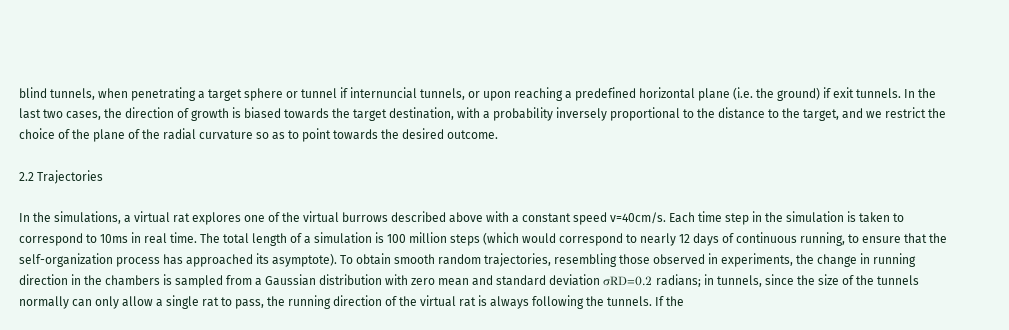blind tunnels, when penetrating a target sphere or tunnel if internuncial tunnels, or upon reaching a predefined horizontal plane (i.e. the ground) if exit tunnels. In the last two cases, the direction of growth is biased towards the target destination, with a probability inversely proportional to the distance to the target, and we restrict the choice of the plane of the radial curvature so as to point towards the desired outcome.

2.2 Trajectories

In the simulations, a virtual rat explores one of the virtual burrows described above with a constant speed v=40cm/s. Each time step in the simulation is taken to correspond to 10ms in real time. The total length of a simulation is 100 million steps (which would correspond to nearly 12 days of continuous running, to ensure that the self-organization process has approached its asymptote). To obtain smooth random trajectories, resembling those observed in experiments, the change in running direction in the chambers is sampled from a Gaussian distribution with zero mean and standard deviation σRD=0.2 radians; in tunnels, since the size of the tunnels normally can only allow a single rat to pass, the running direction of the virtual rat is always following the tunnels. If the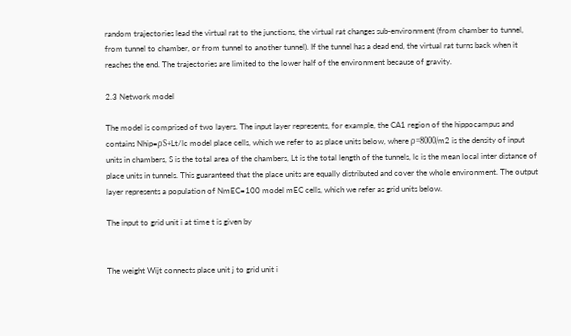random trajectories lead the virtual rat to the junctions, the virtual rat changes sub-environment (from chamber to tunnel, from tunnel to chamber, or from tunnel to another tunnel). If the tunnel has a dead end, the virtual rat turns back when it reaches the end. The trajectories are limited to the lower half of the environment because of gravity.

2.3 Network model

The model is comprised of two layers. The input layer represents, for example, the CA1 region of the hippocampus and contains Nhip=ρS+Lt/lc model place cells, which we refer to as place units below, where ρ=8000/m2 is the density of input units in chambers, S is the total area of the chambers, Lt is the total length of the tunnels, lc is the mean local inter distance of place units in tunnels. This guaranteed that the place units are equally distributed and cover the whole environment. The output layer represents a population of NmEC=100 model mEC cells, which we refer as grid units below.

The input to grid unit i at time t is given by


The weight Wijt connects place unit j to grid unit i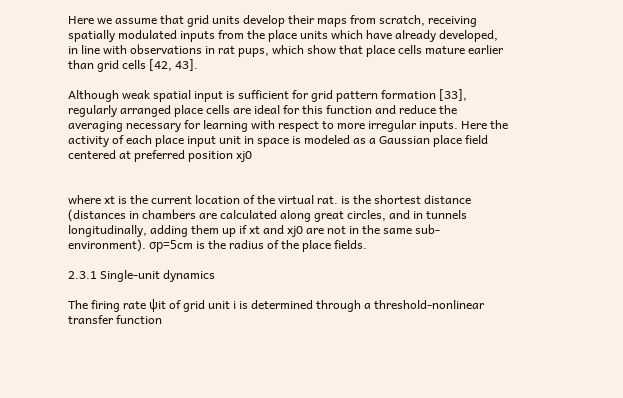Here we assume that grid units develop their maps from scratch, receiving spatially modulated inputs from the place units which have already developed, in line with observations in rat pups, which show that place cells mature earlier than grid cells [42, 43].

Although weak spatial input is sufficient for grid pattern formation [33], regularly arranged place cells are ideal for this function and reduce the averaging necessary for learning with respect to more irregular inputs. Here the activity of each place input unit in space is modeled as a Gaussian place field centered at preferred position xj0


where xt is the current location of the virtual rat. is the shortest distance (distances in chambers are calculated along great circles, and in tunnels longitudinally, adding them up if xt and xj0 are not in the same sub-environment). σp=5cm is the radius of the place fields.

2.3.1 Single-unit dynamics

The firing rate ψit of grid unit i is determined through a threshold-nonlinear transfer function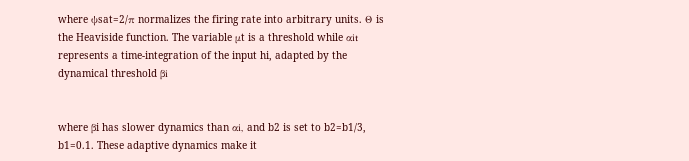where ψsat=2/π normalizes the firing rate into arbitrary units. Θ is the Heaviside function. The variable μt is a threshold while αit represents a time-integration of the input hi, adapted by the dynamical threshold βi


where βi has slower dynamics than αi, and b2 is set to b2=b1/3, b1=0.1. These adaptive dynamics make it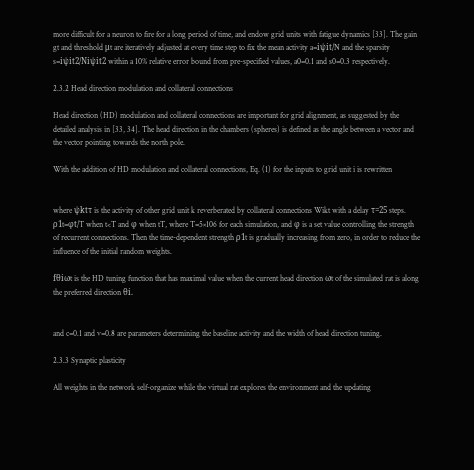more difficult for a neuron to fire for a long period of time, and endow grid units with fatigue dynamics [33]. The gain gt and threshold μt are iteratively adjusted at every time step to fix the mean activity a=iψit/N and the sparsity s=iψit2/Niψit2 within a 10% relative error bound from pre-specified values, a0=0.1 and s0=0.3 respectively.

2.3.2 Head direction modulation and collateral connections

Head direction (HD) modulation and collateral connections are important for grid alignment, as suggested by the detailed analysis in [33, 34]. The head direction in the chambers (spheres) is defined as the angle between a vector and the vector pointing towards the north pole.

With the addition of HD modulation and collateral connections, Eq. (1) for the inputs to grid unit i is rewritten


where ψktτ is the activity of other grid unit k reverberated by collateral connections Wikt with a delay τ=25 steps. ρ1t=φt/T when t<T and φ when tT, where T=5×106 for each simulation, and φ is a set value controlling the strength of recurrent connections. Then the time-dependent strength ρ1t is gradually increasing from zero, in order to reduce the influence of the initial random weights.

fθiωt is the HD tuning function that has maximal value when the current head direction ωt of the simulated rat is along the preferred direction θi.


and c=0.1 and v=0.8 are parameters determining the baseline activity and the width of head direction tuning.

2.3.3 Synaptic plasticity

All weights in the network self-organize while the virtual rat explores the environment and the updating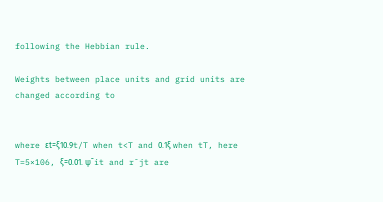following the Hebbian rule.

Weights between place units and grid units are changed according to


where εt=ξ10.9t/T when t<T and 0.1ξ when tT, here T=5×106, ξ=0.01. ψ¯it and r¯jt are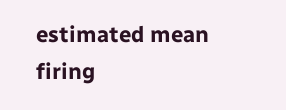estimated mean firing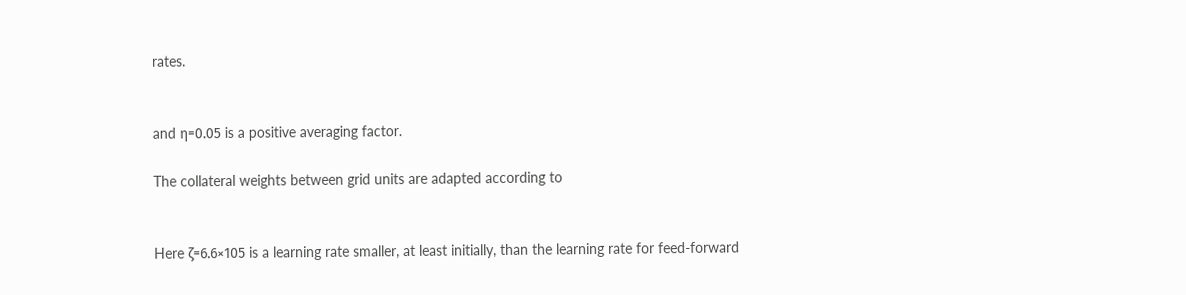rates.


and η=0.05 is a positive averaging factor.

The collateral weights between grid units are adapted according to


Here ζ=6.6×105 is a learning rate smaller, at least initially, than the learning rate for feed-forward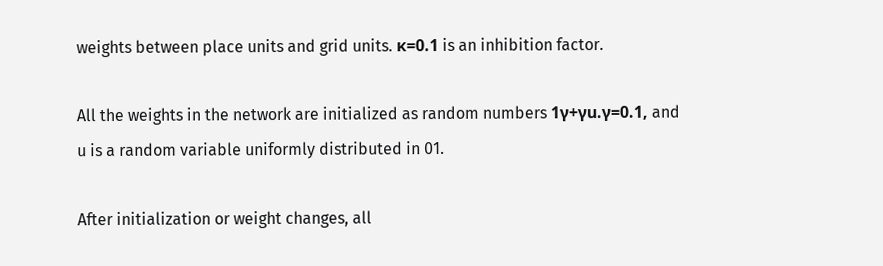weights between place units and grid units. κ=0.1 is an inhibition factor.

All the weights in the network are initialized as random numbers 1γ+γu.γ=0.1, and u is a random variable uniformly distributed in 01.

After initialization or weight changes, all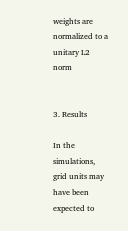weights are normalized to a unitary L2 norm


3. Results

In the simulations, grid units may have been expected to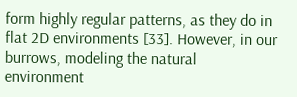form highly regular patterns, as they do in flat 2D environments [33]. However, in our burrows, modeling the natural environment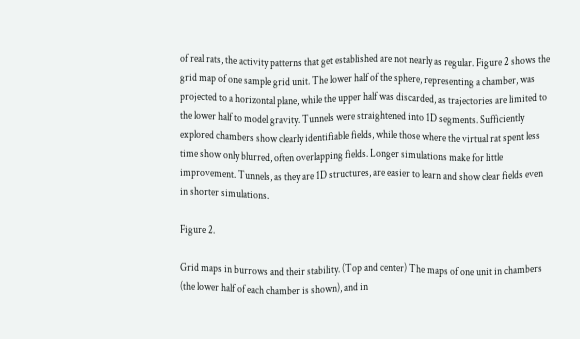of real rats, the activity patterns that get established are not nearly as regular. Figure 2 shows the grid map of one sample grid unit. The lower half of the sphere, representing a chamber, was projected to a horizontal plane, while the upper half was discarded, as trajectories are limited to the lower half to model gravity. Tunnels were straightened into 1D segments. Sufficiently explored chambers show clearly identifiable fields, while those where the virtual rat spent less time show only blurred, often overlapping fields. Longer simulations make for little improvement. Tunnels, as they are 1D structures, are easier to learn and show clear fields even in shorter simulations.

Figure 2.

Grid maps in burrows and their stability. (Top and center) The maps of one unit in chambers (the lower half of each chamber is shown), and in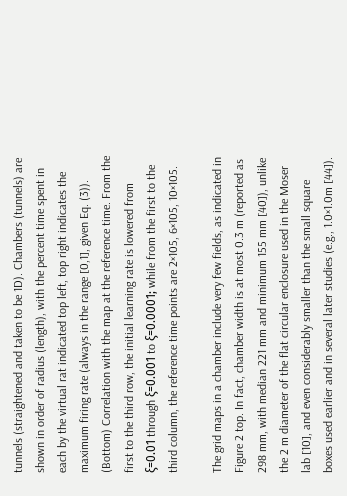tunnels (straightened and taken to be 1D). Chambers (tunnels) are shown in order of radius (length), with the percent time spent in each by the virtual rat indicated top left, top right indicates the maximum firing rate (always in the range [0,1], given Eq. (3)). (Bottom) Correlation with the map at the reference time. From the first to the third row, the initial learning rate is lowered from ξ=0.01 through ξ=0.001 to ξ=0.0001; while from the first to the third column, the reference time points are 2×105, 6×105, 10×105.

The grid maps in a chamber include very few fields, as indicated in Figure 2 top. In fact, chamber width is at most 0.3 m (reported as 298 mm, with median 221 mm and minimum 155 mm [40]), unlike the 2 m diameter of the flat circular enclosure used in the Moser lab [10], and even considerably smaller than the small square boxes used earlier and in several later studies (e.g., 1.0×1.0m [44]).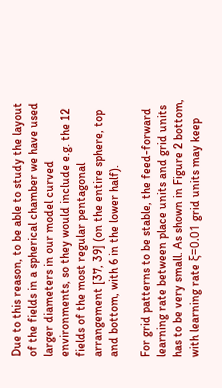Due to this reason, to be able to study the layout of the fields in a spherical chamber we have used larger diameters in our model curved environments, so they would include e.g. the 12 fields of the most regular pentagonal arrangement [37, 39] (on the entire sphere, top and bottom, with 6 in the lower half).

For grid patterns to be stable, the feed-forward learning rate between place units and grid units has to be very small. As shown in Figure 2 bottom, with learning rate ξ=0.01 grid units may keep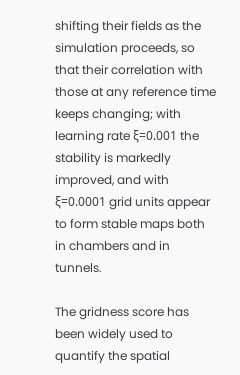shifting their fields as the simulation proceeds, so that their correlation with those at any reference time keeps changing; with learning rate ξ=0.001 the stability is markedly improved, and with ξ=0.0001 grid units appear to form stable maps both in chambers and in tunnels.

The gridness score has been widely used to quantify the spatial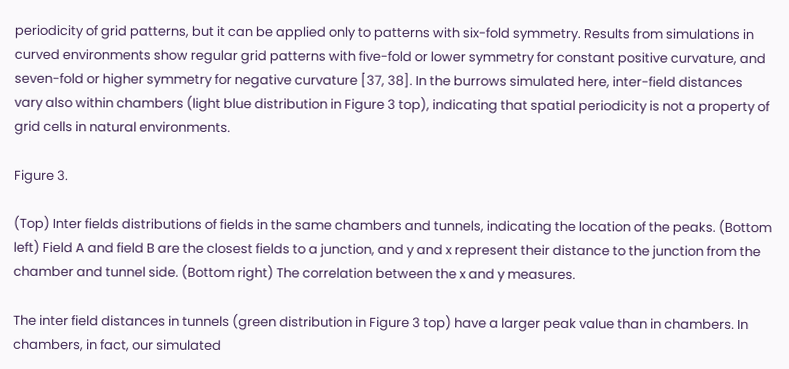periodicity of grid patterns, but it can be applied only to patterns with six-fold symmetry. Results from simulations in curved environments show regular grid patterns with five-fold or lower symmetry for constant positive curvature, and seven-fold or higher symmetry for negative curvature [37, 38]. In the burrows simulated here, inter-field distances vary also within chambers (light blue distribution in Figure 3 top), indicating that spatial periodicity is not a property of grid cells in natural environments.

Figure 3.

(Top) Inter fields distributions of fields in the same chambers and tunnels, indicating the location of the peaks. (Bottom left) Field A and field B are the closest fields to a junction, and y and x represent their distance to the junction from the chamber and tunnel side. (Bottom right) The correlation between the x and y measures.

The inter field distances in tunnels (green distribution in Figure 3 top) have a larger peak value than in chambers. In chambers, in fact, our simulated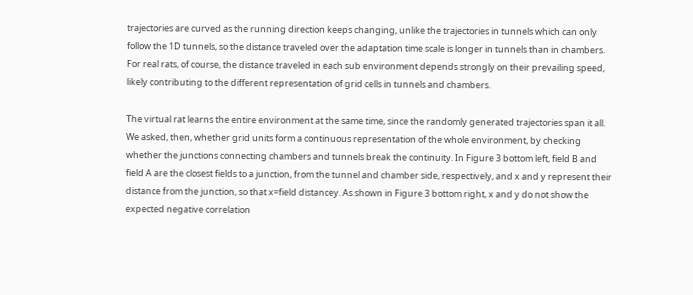trajectories are curved as the running direction keeps changing, unlike the trajectories in tunnels which can only follow the 1D tunnels, so the distance traveled over the adaptation time scale is longer in tunnels than in chambers. For real rats, of course, the distance traveled in each sub environment depends strongly on their prevailing speed, likely contributing to the different representation of grid cells in tunnels and chambers.

The virtual rat learns the entire environment at the same time, since the randomly generated trajectories span it all. We asked, then, whether grid units form a continuous representation of the whole environment, by checking whether the junctions connecting chambers and tunnels break the continuity. In Figure 3 bottom left, field B and field A are the closest fields to a junction, from the tunnel and chamber side, respectively, and x and y represent their distance from the junction, so that x=field distancey. As shown in Figure 3 bottom right, x and y do not show the expected negative correlation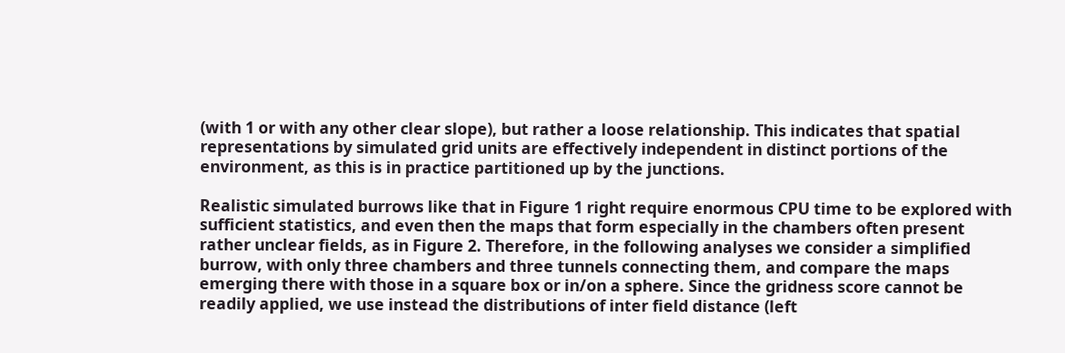(with 1 or with any other clear slope), but rather a loose relationship. This indicates that spatial representations by simulated grid units are effectively independent in distinct portions of the environment, as this is in practice partitioned up by the junctions.

Realistic simulated burrows like that in Figure 1 right require enormous CPU time to be explored with sufficient statistics, and even then the maps that form especially in the chambers often present rather unclear fields, as in Figure 2. Therefore, in the following analyses we consider a simplified burrow, with only three chambers and three tunnels connecting them, and compare the maps emerging there with those in a square box or in/on a sphere. Since the gridness score cannot be readily applied, we use instead the distributions of inter field distance (left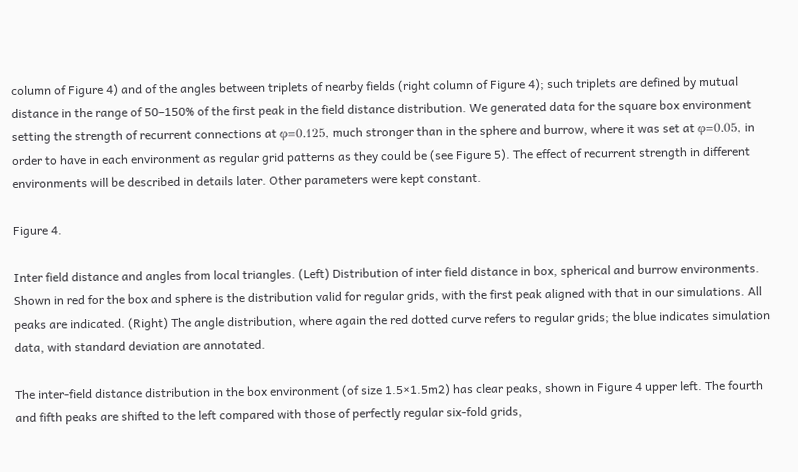column of Figure 4) and of the angles between triplets of nearby fields (right column of Figure 4); such triplets are defined by mutual distance in the range of 50–150% of the first peak in the field distance distribution. We generated data for the square box environment setting the strength of recurrent connections at φ=0.125, much stronger than in the sphere and burrow, where it was set at φ=0.05, in order to have in each environment as regular grid patterns as they could be (see Figure 5). The effect of recurrent strength in different environments will be described in details later. Other parameters were kept constant.

Figure 4.

Inter field distance and angles from local triangles. (Left) Distribution of inter field distance in box, spherical and burrow environments. Shown in red for the box and sphere is the distribution valid for regular grids, with the first peak aligned with that in our simulations. All peaks are indicated. (Right) The angle distribution, where again the red dotted curve refers to regular grids; the blue indicates simulation data, with standard deviation are annotated.

The inter-field distance distribution in the box environment (of size 1.5×1.5m2) has clear peaks, shown in Figure 4 upper left. The fourth and fifth peaks are shifted to the left compared with those of perfectly regular six-fold grids,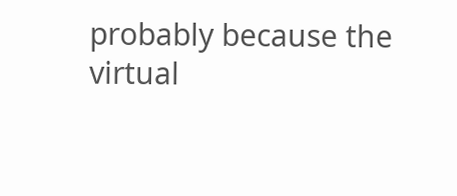probably because the virtual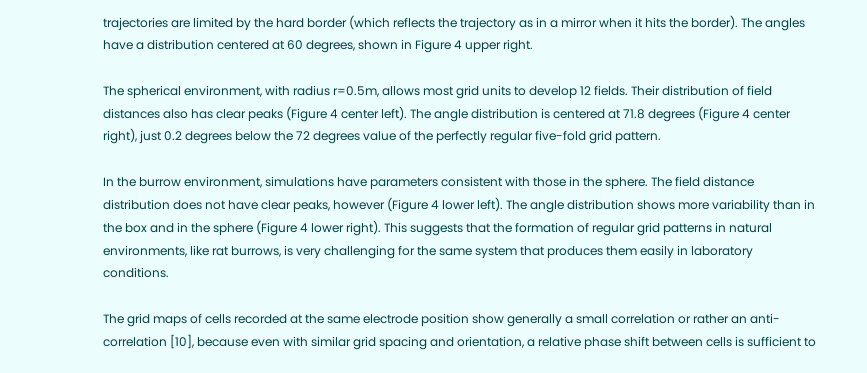trajectories are limited by the hard border (which reflects the trajectory as in a mirror when it hits the border). The angles have a distribution centered at 60 degrees, shown in Figure 4 upper right.

The spherical environment, with radius r=0.5m, allows most grid units to develop 12 fields. Their distribution of field distances also has clear peaks (Figure 4 center left). The angle distribution is centered at 71.8 degrees (Figure 4 center right), just 0.2 degrees below the 72 degrees value of the perfectly regular five-fold grid pattern.

In the burrow environment, simulations have parameters consistent with those in the sphere. The field distance distribution does not have clear peaks, however (Figure 4 lower left). The angle distribution shows more variability than in the box and in the sphere (Figure 4 lower right). This suggests that the formation of regular grid patterns in natural environments, like rat burrows, is very challenging for the same system that produces them easily in laboratory conditions.

The grid maps of cells recorded at the same electrode position show generally a small correlation or rather an anti-correlation [10], because even with similar grid spacing and orientation, a relative phase shift between cells is sufficient to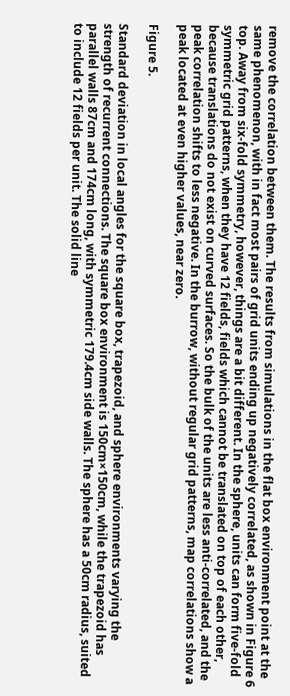remove the correlation between them. The results from simulations in the flat box environment point at the same phenomenon, with in fact most pairs of grid units ending up negatively correlated, as shown in Figure 6 top. Away from six-fold symmetry, however, things are a bit different. In the sphere, units can form five-fold symmetric grid patterns, when they have 12 fields, fields which cannot be translated on top of each other, because translations do not exist on curved surfaces. So the bulk of the units are less anti-correlated, and the peak correlation shifts to less negative. In the burrow, without regular grid patterns, map correlations show a peak located at even higher values, near zero.

Figure 5.

Standard deviation in local angles for the square box, trapezoid, and sphere environments varying the strength of recurrent connections. The square box environment is 150cm×150cm, while the trapezoid has parallel walls 87cm and 174cm long, with symmetric 179.4cm side walls. The sphere has a 50cm radius, suited to include 12 fields per unit. The solid line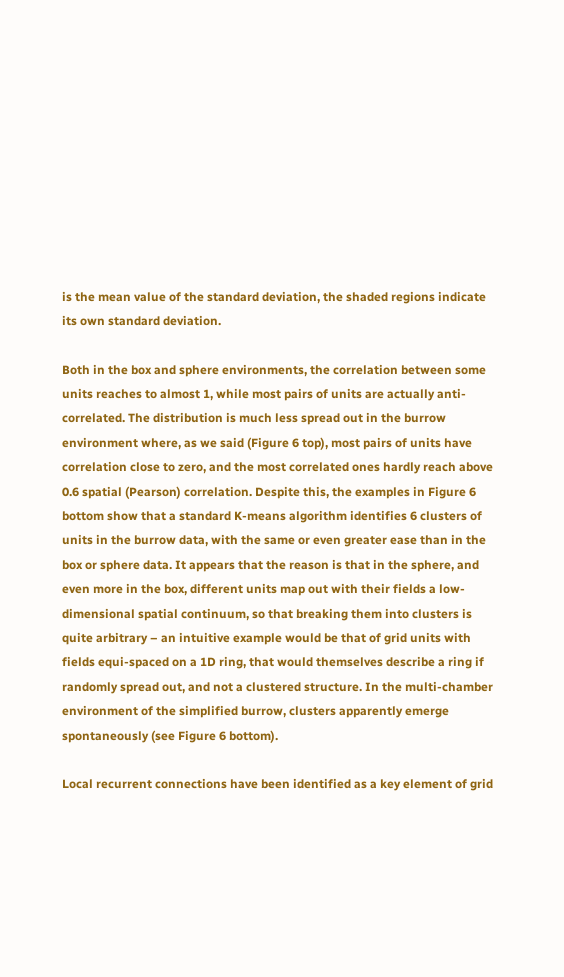is the mean value of the standard deviation, the shaded regions indicate its own standard deviation.

Both in the box and sphere environments, the correlation between some units reaches to almost 1, while most pairs of units are actually anti-correlated. The distribution is much less spread out in the burrow environment where, as we said (Figure 6 top), most pairs of units have correlation close to zero, and the most correlated ones hardly reach above 0.6 spatial (Pearson) correlation. Despite this, the examples in Figure 6 bottom show that a standard K-means algorithm identifies 6 clusters of units in the burrow data, with the same or even greater ease than in the box or sphere data. It appears that the reason is that in the sphere, and even more in the box, different units map out with their fields a low-dimensional spatial continuum, so that breaking them into clusters is quite arbitrary – an intuitive example would be that of grid units with fields equi-spaced on a 1D ring, that would themselves describe a ring if randomly spread out, and not a clustered structure. In the multi-chamber environment of the simplified burrow, clusters apparently emerge spontaneously (see Figure 6 bottom).

Local recurrent connections have been identified as a key element of grid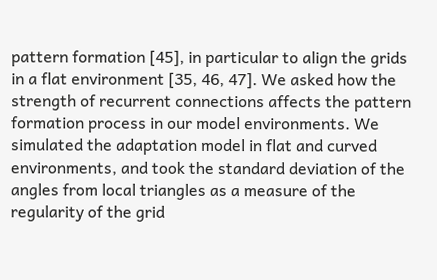pattern formation [45], in particular to align the grids in a flat environment [35, 46, 47]. We asked how the strength of recurrent connections affects the pattern formation process in our model environments. We simulated the adaptation model in flat and curved environments, and took the standard deviation of the angles from local triangles as a measure of the regularity of the grid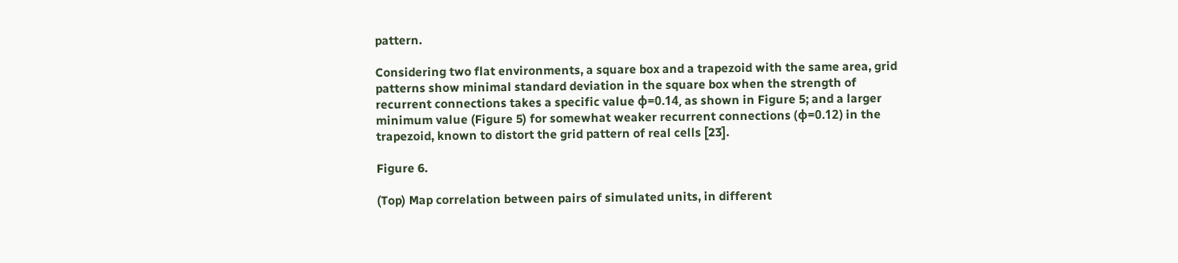pattern.

Considering two flat environments, a square box and a trapezoid with the same area, grid patterns show minimal standard deviation in the square box when the strength of recurrent connections takes a specific value φ=0.14, as shown in Figure 5; and a larger minimum value (Figure 5) for somewhat weaker recurrent connections (φ=0.12) in the trapezoid, known to distort the grid pattern of real cells [23].

Figure 6.

(Top) Map correlation between pairs of simulated units, in different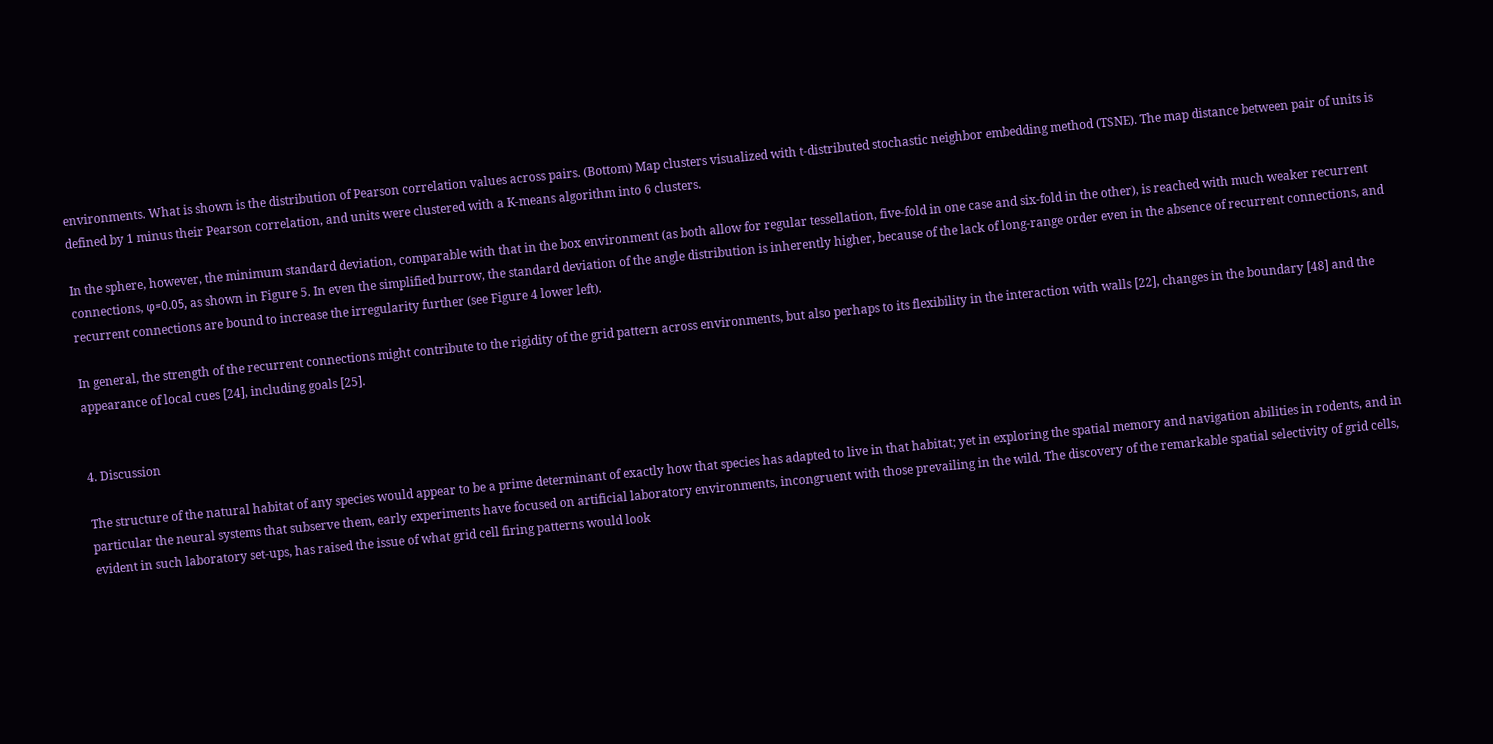environments. What is shown is the distribution of Pearson correlation values across pairs. (Bottom) Map clusters visualized with t-distributed stochastic neighbor embedding method (TSNE). The map distance between pair of units is defined by 1 minus their Pearson correlation, and units were clustered with a K-means algorithm into 6 clusters.

In the sphere, however, the minimum standard deviation, comparable with that in the box environment (as both allow for regular tessellation, five-fold in one case and six-fold in the other), is reached with much weaker recurrent connections, φ=0.05, as shown in Figure 5. In even the simplified burrow, the standard deviation of the angle distribution is inherently higher, because of the lack of long-range order even in the absence of recurrent connections, and recurrent connections are bound to increase the irregularity further (see Figure 4 lower left).

In general, the strength of the recurrent connections might contribute to the rigidity of the grid pattern across environments, but also perhaps to its flexibility in the interaction with walls [22], changes in the boundary [48] and the appearance of local cues [24], including goals [25].


4. Discussion

The structure of the natural habitat of any species would appear to be a prime determinant of exactly how that species has adapted to live in that habitat; yet in exploring the spatial memory and navigation abilities in rodents, and in particular the neural systems that subserve them, early experiments have focused on artificial laboratory environments, incongruent with those prevailing in the wild. The discovery of the remarkable spatial selectivity of grid cells, evident in such laboratory set-ups, has raised the issue of what grid cell firing patterns would look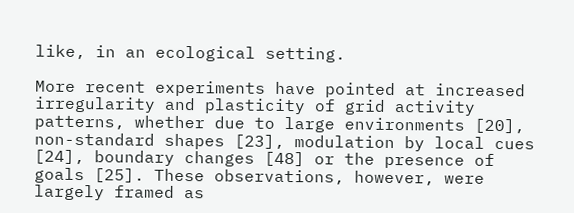like, in an ecological setting.

More recent experiments have pointed at increased irregularity and plasticity of grid activity patterns, whether due to large environments [20], non-standard shapes [23], modulation by local cues [24], boundary changes [48] or the presence of goals [25]. These observations, however, were largely framed as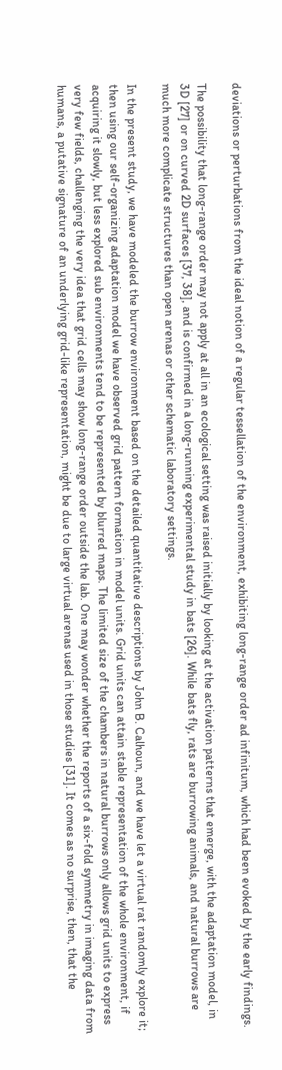deviations or perturbations from the ideal notion of a regular tessellation of the environment, exhibiting long-range order ad infinitum, which had been evoked by the early findings.

The possibility that long-range order may not apply at all in an ecological setting was raised initially by looking at the activation patterns that emerge, with the adaptation model, in 3D [27] or on curved 2D surfaces [37, 38], and is confirmed in a long-running experimental study in bats [26]. While bats fly, rats are burrowing animals, and natural burrows are much more complicate structures than open arenas or other schematic laboratory settings.

In the present study, we have modeled the burrow environment based on the detailed quantitative descriptions by John B. Calhoun, and we have let a virtual rat randomly explore it; then using our self-organizing adaptation model we have observed grid pattern formation in model units. Grid units can attain stable representation of the whole environment, if acquiring it slowly, but less explored sub environments tend to be represented by blurred maps. The limited size of the chambers in natural burrows only allows grid units to express very few fields, challenging the very idea that grid cells may show long-range order outside the lab. One may wonder whether the reports of a six-fold symmetry in imaging data from humans, a putative signature of an underlying grid-like representation, might be due to large virtual arenas used in those studies [31]. It comes as no surprise, then, that the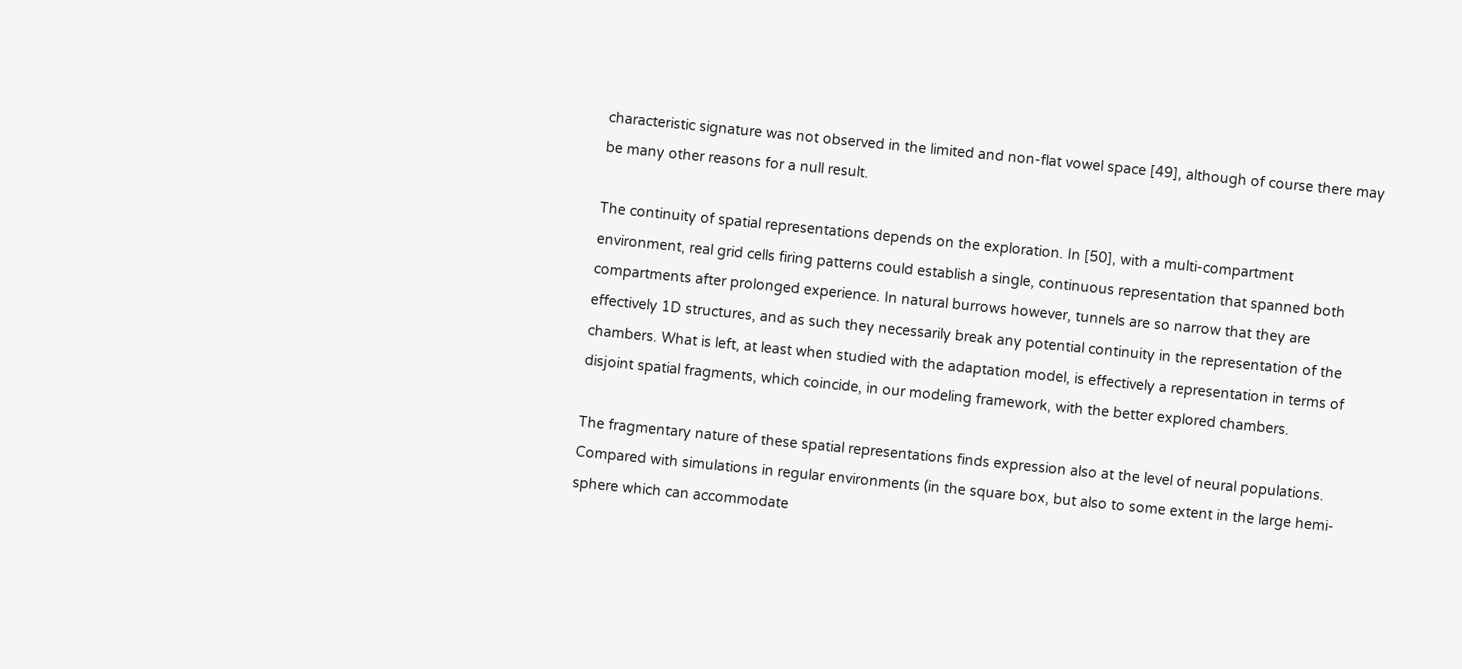characteristic signature was not observed in the limited and non-flat vowel space [49], although of course there may be many other reasons for a null result.

The continuity of spatial representations depends on the exploration. In [50], with a multi-compartment environment, real grid cells firing patterns could establish a single, continuous representation that spanned both compartments after prolonged experience. In natural burrows however, tunnels are so narrow that they are effectively 1D structures, and as such they necessarily break any potential continuity in the representation of the chambers. What is left, at least when studied with the adaptation model, is effectively a representation in terms of disjoint spatial fragments, which coincide, in our modeling framework, with the better explored chambers.

The fragmentary nature of these spatial representations finds expression also at the level of neural populations. Compared with simulations in regular environments (in the square box, but also to some extent in the large hemi-sphere which can accommodate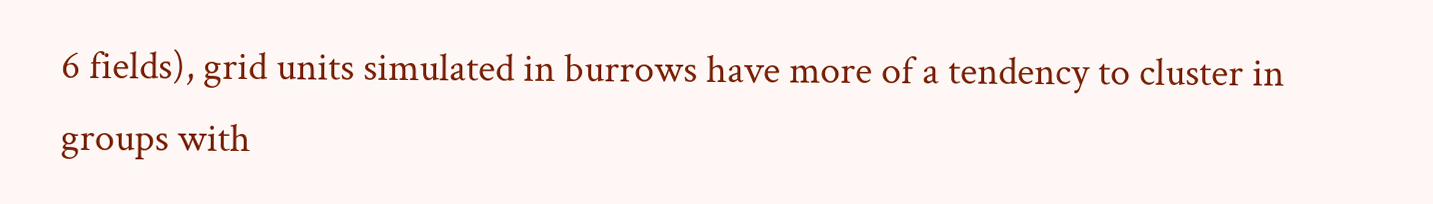6 fields), grid units simulated in burrows have more of a tendency to cluster in groups with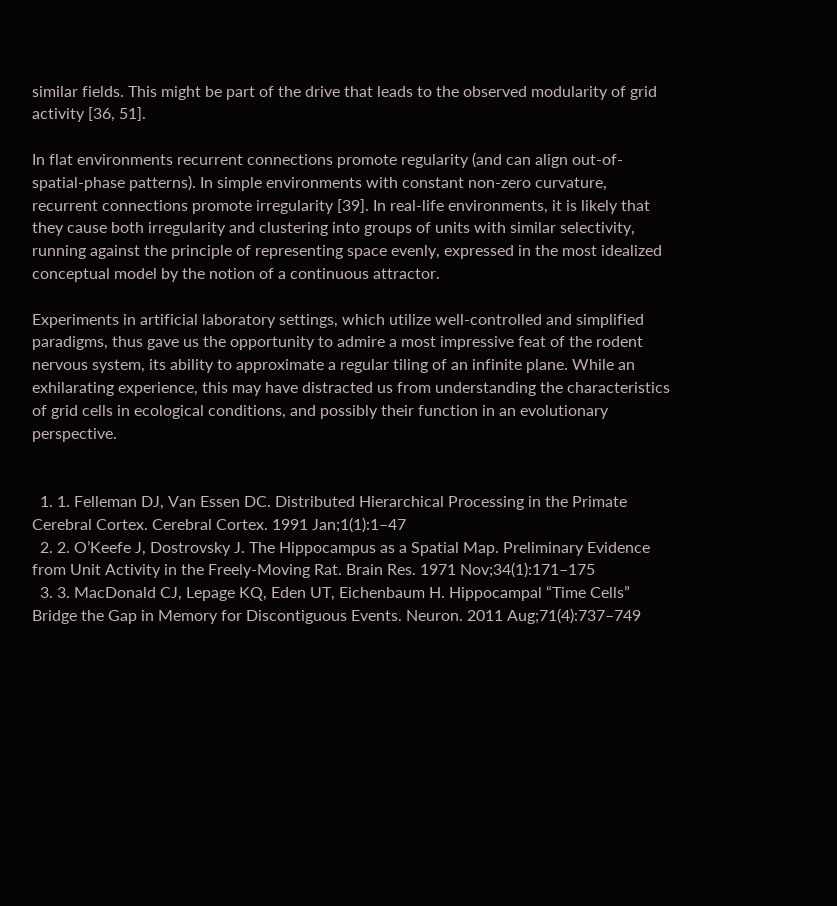similar fields. This might be part of the drive that leads to the observed modularity of grid activity [36, 51].

In flat environments recurrent connections promote regularity (and can align out-of-spatial-phase patterns). In simple environments with constant non-zero curvature, recurrent connections promote irregularity [39]. In real-life environments, it is likely that they cause both irregularity and clustering into groups of units with similar selectivity, running against the principle of representing space evenly, expressed in the most idealized conceptual model by the notion of a continuous attractor.

Experiments in artificial laboratory settings, which utilize well-controlled and simplified paradigms, thus gave us the opportunity to admire a most impressive feat of the rodent nervous system, its ability to approximate a regular tiling of an infinite plane. While an exhilarating experience, this may have distracted us from understanding the characteristics of grid cells in ecological conditions, and possibly their function in an evolutionary perspective.


  1. 1. Felleman DJ, Van Essen DC. Distributed Hierarchical Processing in the Primate Cerebral Cortex. Cerebral Cortex. 1991 Jan;1(1):1–47
  2. 2. O’Keefe J, Dostrovsky J. The Hippocampus as a Spatial Map. Preliminary Evidence from Unit Activity in the Freely-Moving Rat. Brain Res. 1971 Nov;34(1):171–175
  3. 3. MacDonald CJ, Lepage KQ, Eden UT, Eichenbaum H. Hippocampal “Time Cells” Bridge the Gap in Memory for Discontiguous Events. Neuron. 2011 Aug;71(4):737–749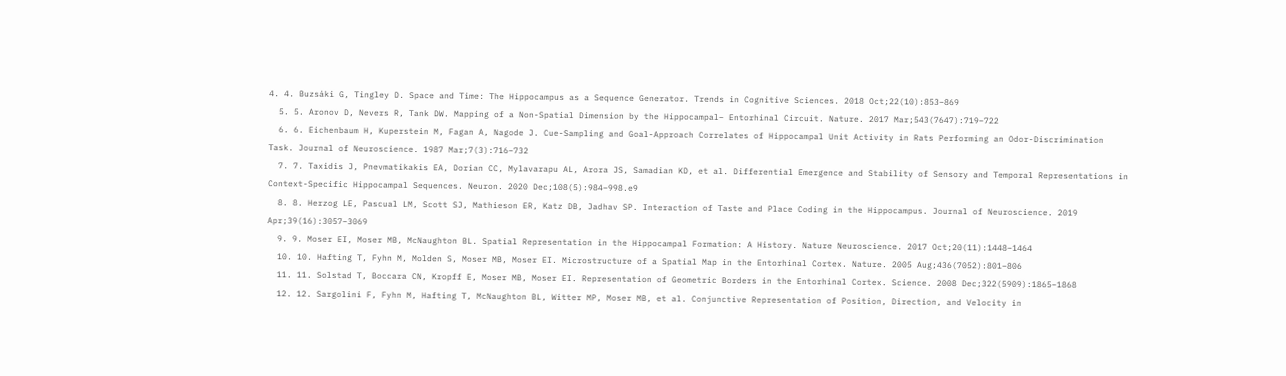4. 4. Buzsáki G, Tingley D. Space and Time: The Hippocampus as a Sequence Generator. Trends in Cognitive Sciences. 2018 Oct;22(10):853–869
  5. 5. Aronov D, Nevers R, Tank DW. Mapping of a Non-Spatial Dimension by the Hippocampal– Entorhinal Circuit. Nature. 2017 Mar;543(7647):719–722
  6. 6. Eichenbaum H, Kuperstein M, Fagan A, Nagode J. Cue-Sampling and Goal-Approach Correlates of Hippocampal Unit Activity in Rats Performing an Odor-Discrimination Task. Journal of Neuroscience. 1987 Mar;7(3):716–732
  7. 7. Taxidis J, Pnevmatikakis EA, Dorian CC, Mylavarapu AL, Arora JS, Samadian KD, et al. Differential Emergence and Stability of Sensory and Temporal Representations in Context-Specific Hippocampal Sequences. Neuron. 2020 Dec;108(5):984–998.e9
  8. 8. Herzog LE, Pascual LM, Scott SJ, Mathieson ER, Katz DB, Jadhav SP. Interaction of Taste and Place Coding in the Hippocampus. Journal of Neuroscience. 2019 Apr;39(16):3057–3069
  9. 9. Moser EI, Moser MB, McNaughton BL. Spatial Representation in the Hippocampal Formation: A History. Nature Neuroscience. 2017 Oct;20(11):1448–1464
  10. 10. Hafting T, Fyhn M, Molden S, Moser MB, Moser EI. Microstructure of a Spatial Map in the Entorhinal Cortex. Nature. 2005 Aug;436(7052):801–806
  11. 11. Solstad T, Boccara CN, Kropff E, Moser MB, Moser EI. Representation of Geometric Borders in the Entorhinal Cortex. Science. 2008 Dec;322(5909):1865–1868
  12. 12. Sargolini F, Fyhn M, Hafting T, McNaughton BL, Witter MP, Moser MB, et al. Conjunctive Representation of Position, Direction, and Velocity in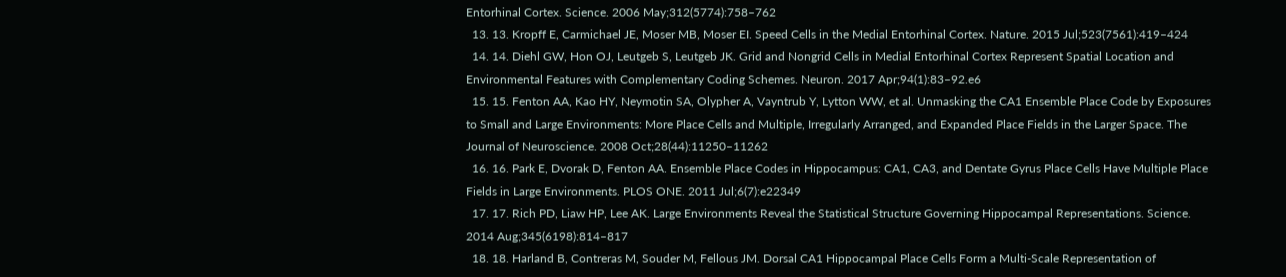Entorhinal Cortex. Science. 2006 May;312(5774):758–762
  13. 13. Kropff E, Carmichael JE, Moser MB, Moser EI. Speed Cells in the Medial Entorhinal Cortex. Nature. 2015 Jul;523(7561):419–424
  14. 14. Diehl GW, Hon OJ, Leutgeb S, Leutgeb JK. Grid and Nongrid Cells in Medial Entorhinal Cortex Represent Spatial Location and Environmental Features with Complementary Coding Schemes. Neuron. 2017 Apr;94(1):83–92.e6
  15. 15. Fenton AA, Kao HY, Neymotin SA, Olypher A, Vayntrub Y, Lytton WW, et al. Unmasking the CA1 Ensemble Place Code by Exposures to Small and Large Environments: More Place Cells and Multiple, Irregularly Arranged, and Expanded Place Fields in the Larger Space. The Journal of Neuroscience. 2008 Oct;28(44):11250–11262
  16. 16. Park E, Dvorak D, Fenton AA. Ensemble Place Codes in Hippocampus: CA1, CA3, and Dentate Gyrus Place Cells Have Multiple Place Fields in Large Environments. PLOS ONE. 2011 Jul;6(7):e22349
  17. 17. Rich PD, Liaw HP, Lee AK. Large Environments Reveal the Statistical Structure Governing Hippocampal Representations. Science. 2014 Aug;345(6198):814–817
  18. 18. Harland B, Contreras M, Souder M, Fellous JM. Dorsal CA1 Hippocampal Place Cells Form a Multi-Scale Representation of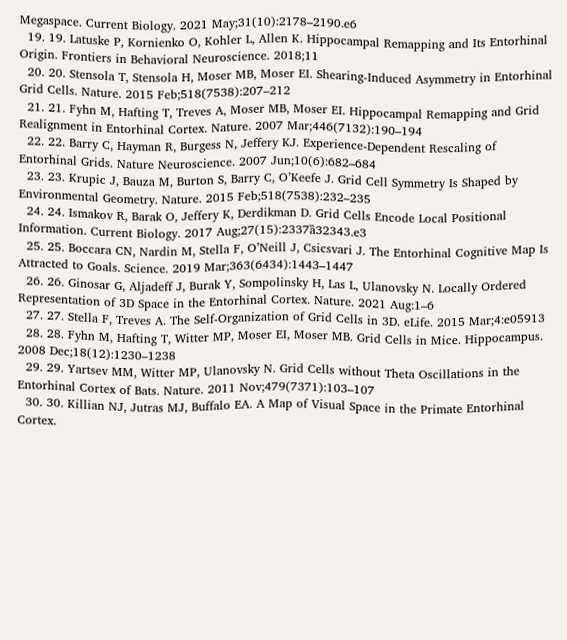Megaspace. Current Biology. 2021 May;31(10):2178–2190.e6
  19. 19. Latuske P, Kornienko O, Kohler L, Allen K. Hippocampal Remapping and Its Entorhinal Origin. Frontiers in Behavioral Neuroscience. 2018;11
  20. 20. Stensola T, Stensola H, Moser MB, Moser EI. Shearing-Induced Asymmetry in Entorhinal Grid Cells. Nature. 2015 Feb;518(7538):207–212
  21. 21. Fyhn M, Hafting T, Treves A, Moser MB, Moser EI. Hippocampal Remapping and Grid Realignment in Entorhinal Cortex. Nature. 2007 Mar;446(7132):190–194
  22. 22. Barry C, Hayman R, Burgess N, Jeffery KJ. Experience-Dependent Rescaling of Entorhinal Grids. Nature Neuroscience. 2007 Jun;10(6):682–684
  23. 23. Krupic J, Bauza M, Burton S, Barry C, O’Keefe J. Grid Cell Symmetry Is Shaped by Environmental Geometry. Nature. 2015 Feb;518(7538):232–235
  24. 24. Ismakov R, Barak O, Jeffery K, Derdikman D. Grid Cells Encode Local Positional Information. Current Biology. 2017 Aug;27(15):2337ȁ32343.e3
  25. 25. Boccara CN, Nardin M, Stella F, O’Neill J, Csicsvari J. The Entorhinal Cognitive Map Is Attracted to Goals. Science. 2019 Mar;363(6434):1443–1447
  26. 26. Ginosar G, Aljadeff J, Burak Y, Sompolinsky H, Las L, Ulanovsky N. Locally Ordered Representation of 3D Space in the Entorhinal Cortex. Nature. 2021 Aug:1–6
  27. 27. Stella F, Treves A. The Self-Organization of Grid Cells in 3D. eLife. 2015 Mar;4:e05913
  28. 28. Fyhn M, Hafting T, Witter MP, Moser EI, Moser MB. Grid Cells in Mice. Hippocampus. 2008 Dec;18(12):1230–1238
  29. 29. Yartsev MM, Witter MP, Ulanovsky N. Grid Cells without Theta Oscillations in the Entorhinal Cortex of Bats. Nature. 2011 Nov;479(7371):103–107
  30. 30. Killian NJ, Jutras MJ, Buffalo EA. A Map of Visual Space in the Primate Entorhinal Cortex.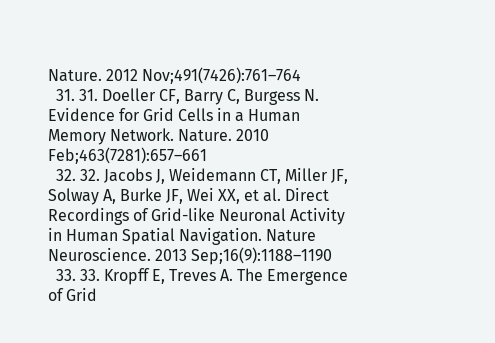Nature. 2012 Nov;491(7426):761–764
  31. 31. Doeller CF, Barry C, Burgess N. Evidence for Grid Cells in a Human Memory Network. Nature. 2010 Feb;463(7281):657–661
  32. 32. Jacobs J, Weidemann CT, Miller JF, Solway A, Burke JF, Wei XX, et al. Direct Recordings of Grid-like Neuronal Activity in Human Spatial Navigation. Nature Neuroscience. 2013 Sep;16(9):1188–1190
  33. 33. Kropff E, Treves A. The Emergence of Grid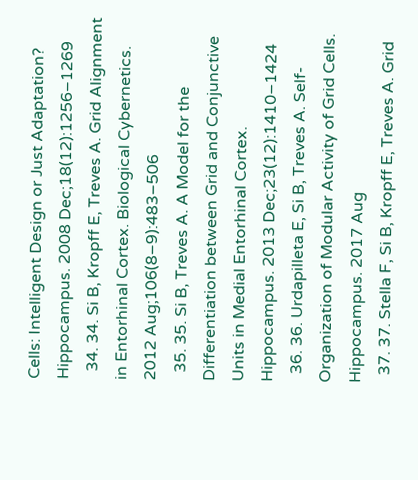Cells: Intelligent Design or Just Adaptation? Hippocampus. 2008 Dec;18(12):1256–1269
  34. 34. Si B, Kropff E, Treves A. Grid Alignment in Entorhinal Cortex. Biological Cybernetics. 2012 Aug;106(8–9):483–506
  35. 35. Si B, Treves A. A Model for the Differentiation between Grid and Conjunctive Units in Medial Entorhinal Cortex. Hippocampus. 2013 Dec;23(12):1410–1424
  36. 36. Urdapilleta E, Si B, Treves A. Self-Organization of Modular Activity of Grid Cells. Hippocampus. 2017 Aug
  37. 37. Stella F, Si B, Kropff E, Treves A. Grid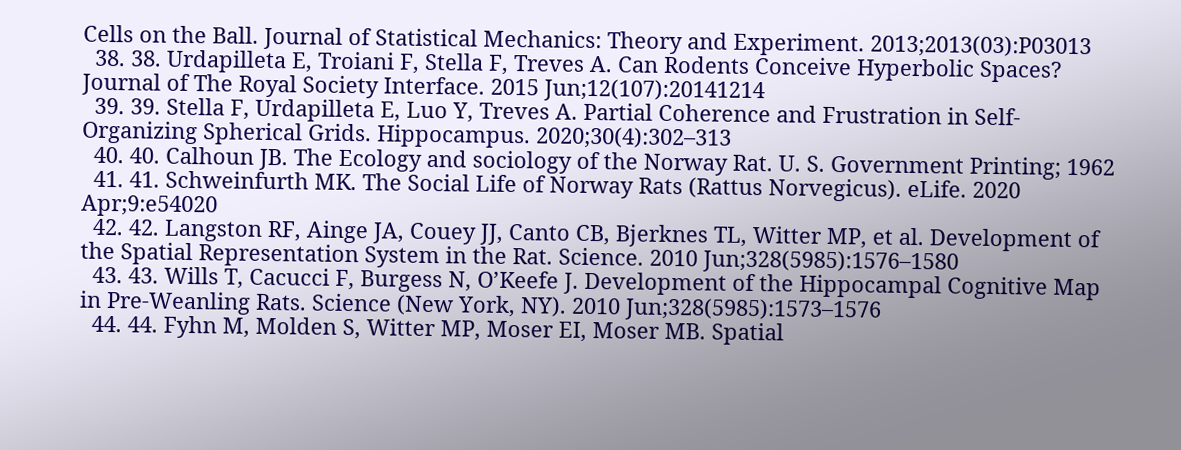Cells on the Ball. Journal of Statistical Mechanics: Theory and Experiment. 2013;2013(03):P03013
  38. 38. Urdapilleta E, Troiani F, Stella F, Treves A. Can Rodents Conceive Hyperbolic Spaces? Journal of The Royal Society Interface. 2015 Jun;12(107):20141214
  39. 39. Stella F, Urdapilleta E, Luo Y, Treves A. Partial Coherence and Frustration in Self-Organizing Spherical Grids. Hippocampus. 2020;30(4):302–313
  40. 40. Calhoun JB. The Ecology and sociology of the Norway Rat. U. S. Government Printing; 1962
  41. 41. Schweinfurth MK. The Social Life of Norway Rats (Rattus Norvegicus). eLife. 2020 Apr;9:e54020
  42. 42. Langston RF, Ainge JA, Couey JJ, Canto CB, Bjerknes TL, Witter MP, et al. Development of the Spatial Representation System in the Rat. Science. 2010 Jun;328(5985):1576–1580
  43. 43. Wills T, Cacucci F, Burgess N, O’Keefe J. Development of the Hippocampal Cognitive Map in Pre-Weanling Rats. Science (New York, NY). 2010 Jun;328(5985):1573–1576
  44. 44. Fyhn M, Molden S, Witter MP, Moser EI, Moser MB. Spatial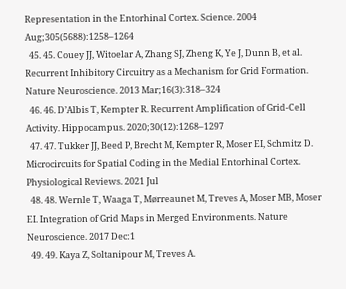Representation in the Entorhinal Cortex. Science. 2004 Aug;305(5688):1258–1264
  45. 45. Couey JJ, Witoelar A, Zhang SJ, Zheng K, Ye J, Dunn B, et al. Recurrent Inhibitory Circuitry as a Mechanism for Grid Formation. Nature Neuroscience. 2013 Mar;16(3):318–324
  46. 46. D’Albis T, Kempter R. Recurrent Amplification of Grid-Cell Activity. Hippocampus. 2020;30(12):1268–1297
  47. 47. Tukker JJ, Beed P, Brecht M, Kempter R, Moser EI, Schmitz D. Microcircuits for Spatial Coding in the Medial Entorhinal Cortex. Physiological Reviews. 2021 Jul
  48. 48. Wernle T, Waaga T, Mørreaunet M, Treves A, Moser MB, Moser EI. Integration of Grid Maps in Merged Environments. Nature Neuroscience. 2017 Dec:1
  49. 49. Kaya Z, Soltanipour M, Treves A.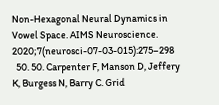Non-Hexagonal Neural Dynamics in Vowel Space. AIMS Neuroscience. 2020;7(neurosci-07-03-015):275–298
  50. 50. Carpenter F, Manson D, Jeffery K, Burgess N, Barry C. Grid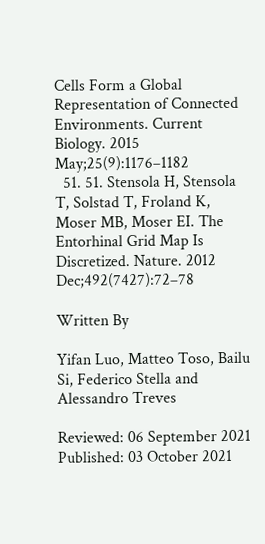Cells Form a Global Representation of Connected Environments. Current Biology. 2015 May;25(9):1176–1182
  51. 51. Stensola H, Stensola T, Solstad T, Froland K, Moser MB, Moser EI. The Entorhinal Grid Map Is Discretized. Nature. 2012 Dec;492(7427):72–78

Written By

Yifan Luo, Matteo Toso, Bailu Si, Federico Stella and Alessandro Treves

Reviewed: 06 September 2021 Published: 03 October 2021